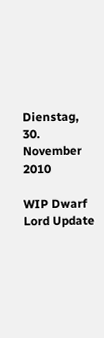Dienstag, 30. November 2010

WIP Dwarf Lord Update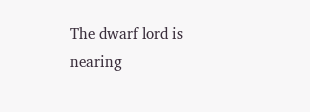The dwarf lord is nearing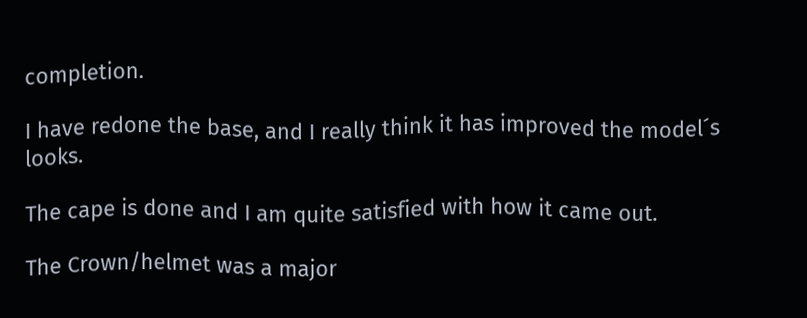completion.

I have redone the base, and I really think it has improved the model´s looks.

The cape is done and I am quite satisfied with how it came out.

The Crown/helmet was a major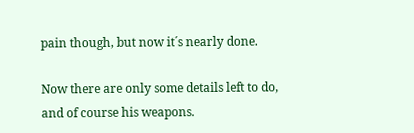pain though, but now it´s nearly done.

Now there are only some details left to do, and of course his weapons.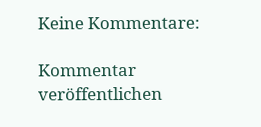Keine Kommentare:

Kommentar veröffentlichen